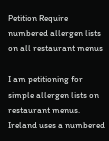Petition Require numbered allergen lists on all restaurant menus

I am petitioning for simple allergen lists on restaurant menus. Ireland uses a numbered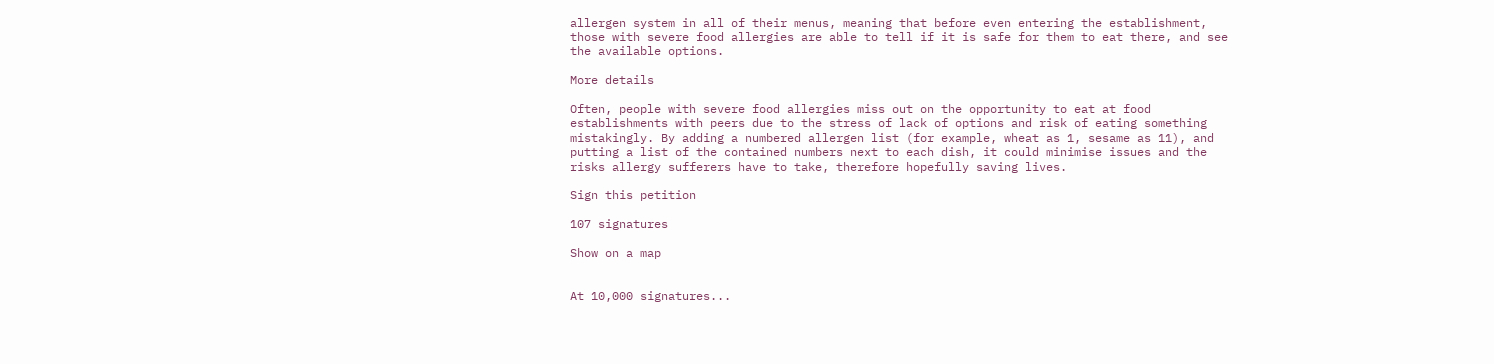allergen system in all of their menus, meaning that before even entering the establishment, those with severe food allergies are able to tell if it is safe for them to eat there, and see the available options.

More details

Often, people with severe food allergies miss out on the opportunity to eat at food establishments with peers due to the stress of lack of options and risk of eating something mistakingly. By adding a numbered allergen list (for example, wheat as 1, sesame as 11), and putting a list of the contained numbers next to each dish, it could minimise issues and the risks allergy sufferers have to take, therefore hopefully saving lives.

Sign this petition

107 signatures

Show on a map


At 10,000 signatures...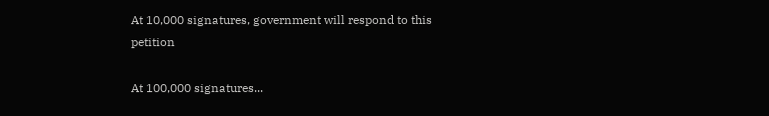At 10,000 signatures, government will respond to this petition

At 100,000 signatures...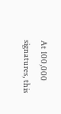At 100,000 signatures, this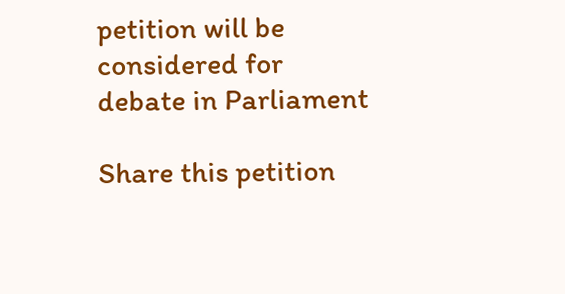petition will be considered for debate in Parliament

Share this petition